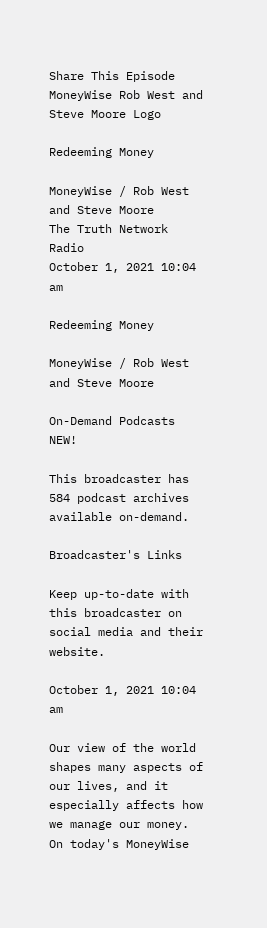Share This Episode
MoneyWise Rob West and Steve Moore Logo

Redeeming Money

MoneyWise / Rob West and Steve Moore
The Truth Network Radio
October 1, 2021 10:04 am

Redeeming Money

MoneyWise / Rob West and Steve Moore

On-Demand Podcasts NEW!

This broadcaster has 584 podcast archives available on-demand.

Broadcaster's Links

Keep up-to-date with this broadcaster on social media and their website.

October 1, 2021 10:04 am

Our view of the world shapes many aspects of our lives, and it especially affects how we manage our money. On today's MoneyWise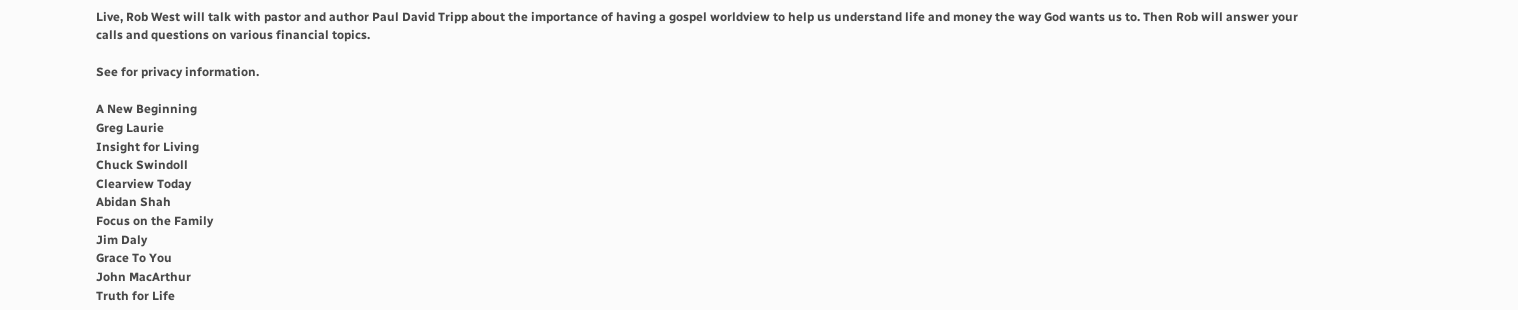Live, Rob West will talk with pastor and author Paul David Tripp about the importance of having a gospel worldview to help us understand life and money the way God wants us to. Then Rob will answer your calls and questions on various financial topics.

See for privacy information.

A New Beginning
Greg Laurie
Insight for Living
Chuck Swindoll
Clearview Today
Abidan Shah
Focus on the Family
Jim Daly
Grace To You
John MacArthur
Truth for Life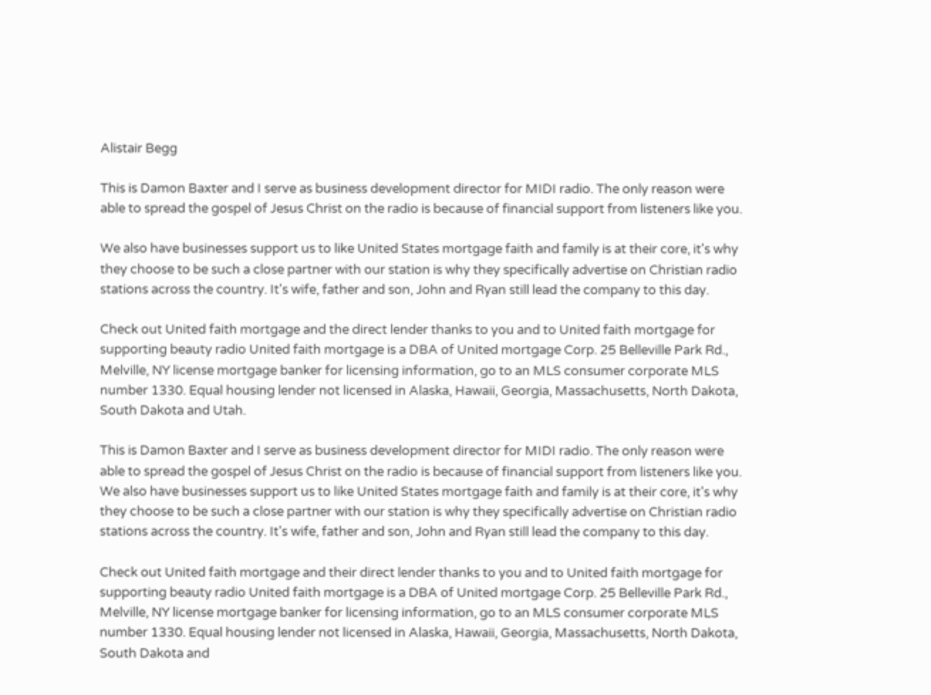Alistair Begg

This is Damon Baxter and I serve as business development director for MIDI radio. The only reason were able to spread the gospel of Jesus Christ on the radio is because of financial support from listeners like you.

We also have businesses support us to like United States mortgage faith and family is at their core, it's why they choose to be such a close partner with our station is why they specifically advertise on Christian radio stations across the country. It's wife, father and son, John and Ryan still lead the company to this day.

Check out United faith mortgage and the direct lender thanks to you and to United faith mortgage for supporting beauty radio United faith mortgage is a DBA of United mortgage Corp. 25 Belleville Park Rd., Melville, NY license mortgage banker for licensing information, go to an MLS consumer corporate MLS number 1330. Equal housing lender not licensed in Alaska, Hawaii, Georgia, Massachusetts, North Dakota, South Dakota and Utah.

This is Damon Baxter and I serve as business development director for MIDI radio. The only reason were able to spread the gospel of Jesus Christ on the radio is because of financial support from listeners like you. We also have businesses support us to like United States mortgage faith and family is at their core, it's why they choose to be such a close partner with our station is why they specifically advertise on Christian radio stations across the country. It's wife, father and son, John and Ryan still lead the company to this day.

Check out United faith mortgage and their direct lender thanks to you and to United faith mortgage for supporting beauty radio United faith mortgage is a DBA of United mortgage Corp. 25 Belleville Park Rd., Melville, NY license mortgage banker for licensing information, go to an MLS consumer corporate MLS number 1330. Equal housing lender not licensed in Alaska, Hawaii, Georgia, Massachusetts, North Dakota, South Dakota and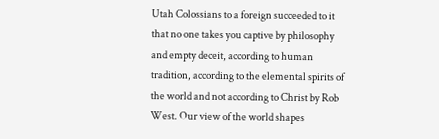Utah Colossians to a foreign succeeded to it that no one takes you captive by philosophy and empty deceit, according to human tradition, according to the elemental spirits of the world and not according to Christ by Rob West. Our view of the world shapes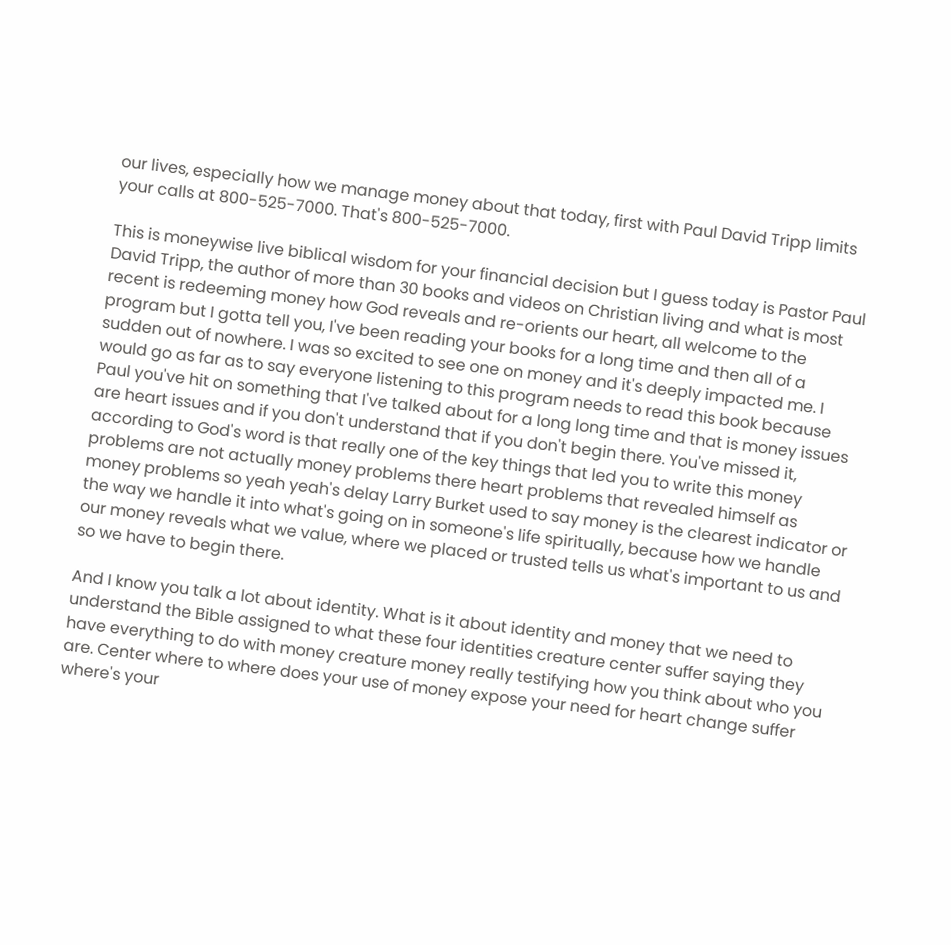our lives, especially how we manage money about that today, first with Paul David Tripp limits your calls at 800-525-7000. That's 800-525-7000.

This is moneywise live biblical wisdom for your financial decision but I guess today is Pastor Paul David Tripp, the author of more than 30 books and videos on Christian living and what is most recent is redeeming money how God reveals and re-orients our heart, all welcome to the program but I gotta tell you, I've been reading your books for a long time and then all of a sudden out of nowhere. I was so excited to see one on money and it's deeply impacted me. I would go as far as to say everyone listening to this program needs to read this book because Paul you've hit on something that I've talked about for a long long time and that is money issues are heart issues and if you don't understand that if you don't begin there. You've missed it, according to God's word is that really one of the key things that led you to write this money problems are not actually money problems there heart problems that revealed himself as money problems so yeah yeah's delay Larry Burket used to say money is the clearest indicator or the way we handle it into what's going on in someone's life spiritually, because how we handle our money reveals what we value, where we placed or trusted tells us what's important to us and so we have to begin there.

And I know you talk a lot about identity. What is it about identity and money that we need to understand the Bible assigned to what these four identities creature center suffer saying they have everything to do with money creature money really testifying how you think about who you are. Center where to where does your use of money expose your need for heart change suffer where's your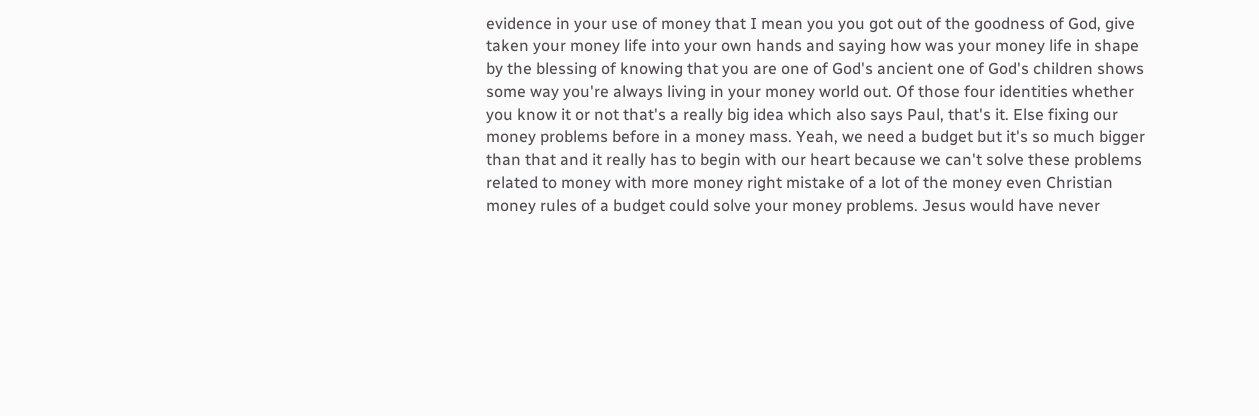evidence in your use of money that I mean you you got out of the goodness of God, give taken your money life into your own hands and saying how was your money life in shape by the blessing of knowing that you are one of God's ancient one of God's children shows some way you're always living in your money world out. Of those four identities whether you know it or not that's a really big idea which also says Paul, that's it. Else fixing our money problems before in a money mass. Yeah, we need a budget but it's so much bigger than that and it really has to begin with our heart because we can't solve these problems related to money with more money right mistake of a lot of the money even Christian money rules of a budget could solve your money problems. Jesus would have never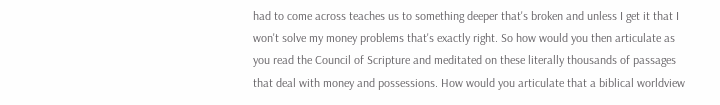had to come across teaches us to something deeper that's broken and unless I get it that I won't solve my money problems that's exactly right. So how would you then articulate as you read the Council of Scripture and meditated on these literally thousands of passages that deal with money and possessions. How would you articulate that a biblical worldview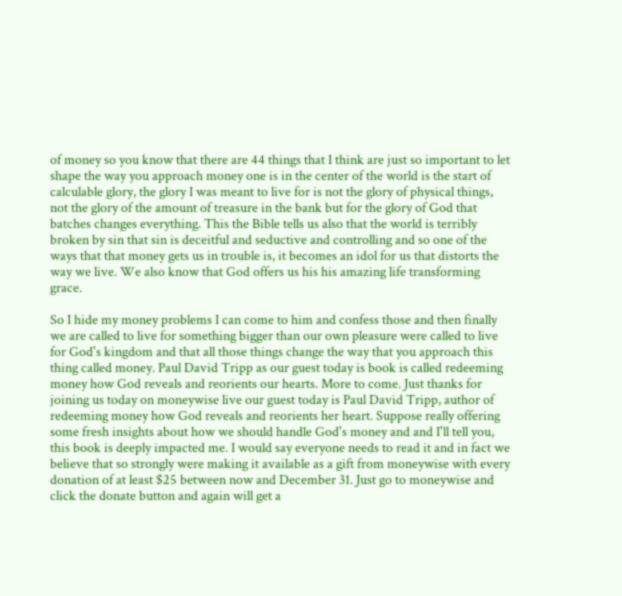of money so you know that there are 44 things that I think are just so important to let shape the way you approach money one is in the center of the world is the start of calculable glory, the glory I was meant to live for is not the glory of physical things, not the glory of the amount of treasure in the bank but for the glory of God that batches changes everything. This the Bible tells us also that the world is terribly broken by sin that sin is deceitful and seductive and controlling and so one of the ways that that money gets us in trouble is, it becomes an idol for us that distorts the way we live. We also know that God offers us his his amazing life transforming grace.

So I hide my money problems I can come to him and confess those and then finally we are called to live for something bigger than our own pleasure were called to live for God's kingdom and that all those things change the way that you approach this thing called money. Paul David Tripp as our guest today is book is called redeeming money how God reveals and reorients our hearts. More to come. Just thanks for joining us today on moneywise live our guest today is Paul David Tripp, author of redeeming money how God reveals and reorients her heart. Suppose really offering some fresh insights about how we should handle God's money and and I'll tell you, this book is deeply impacted me. I would say everyone needs to read it and in fact we believe that so strongly were making it available as a gift from moneywise with every donation of at least $25 between now and December 31. Just go to moneywise and click the donate button and again will get a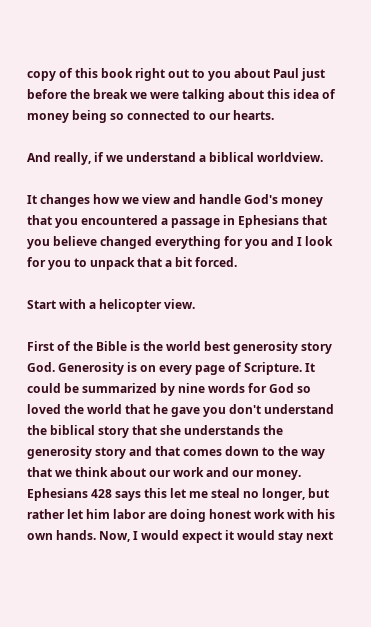copy of this book right out to you about Paul just before the break we were talking about this idea of money being so connected to our hearts.

And really, if we understand a biblical worldview.

It changes how we view and handle God's money that you encountered a passage in Ephesians that you believe changed everything for you and I look for you to unpack that a bit forced.

Start with a helicopter view.

First of the Bible is the world best generosity story God. Generosity is on every page of Scripture. It could be summarized by nine words for God so loved the world that he gave you don't understand the biblical story that she understands the generosity story and that comes down to the way that we think about our work and our money. Ephesians 428 says this let me steal no longer, but rather let him labor are doing honest work with his own hands. Now, I would expect it would stay next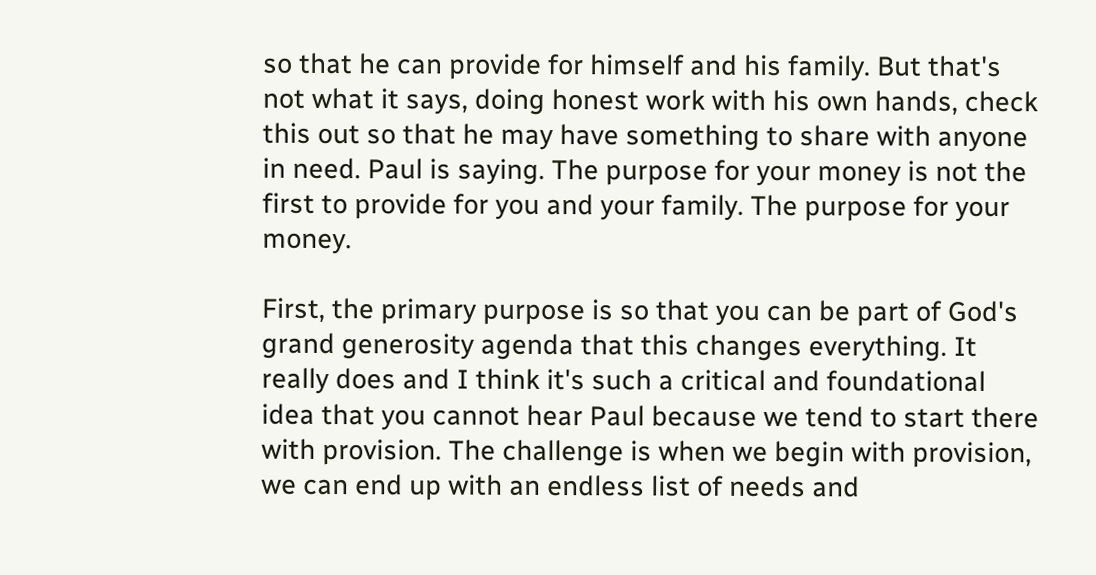so that he can provide for himself and his family. But that's not what it says, doing honest work with his own hands, check this out so that he may have something to share with anyone in need. Paul is saying. The purpose for your money is not the first to provide for you and your family. The purpose for your money.

First, the primary purpose is so that you can be part of God's grand generosity agenda that this changes everything. It really does and I think it's such a critical and foundational idea that you cannot hear Paul because we tend to start there with provision. The challenge is when we begin with provision, we can end up with an endless list of needs and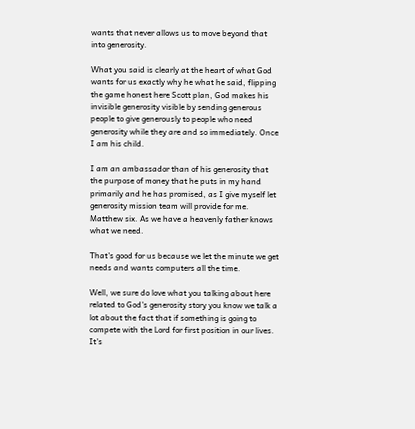wants that never allows us to move beyond that into generosity.

What you said is clearly at the heart of what God wants for us exactly why he what he said, flipping the game honest here Scott plan, God makes his invisible generosity visible by sending generous people to give generously to people who need generosity while they are and so immediately. Once I am his child.

I am an ambassador than of his generosity that the purpose of money that he puts in my hand primarily and he has promised, as I give myself let generosity mission team will provide for me. Matthew six. As we have a heavenly father knows what we need.

That's good for us because we let the minute we get needs and wants computers all the time.

Well, we sure do love what you talking about here related to God's generosity story you know we talk a lot about the fact that if something is going to compete with the Lord for first position in our lives. It's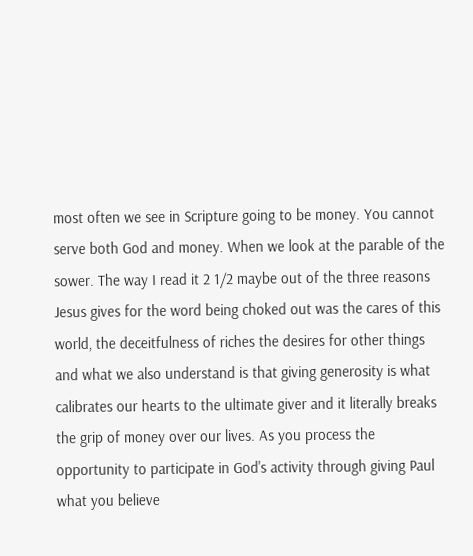most often we see in Scripture going to be money. You cannot serve both God and money. When we look at the parable of the sower. The way I read it 2 1/2 maybe out of the three reasons Jesus gives for the word being choked out was the cares of this world, the deceitfulness of riches the desires for other things and what we also understand is that giving generosity is what calibrates our hearts to the ultimate giver and it literally breaks the grip of money over our lives. As you process the opportunity to participate in God's activity through giving Paul what you believe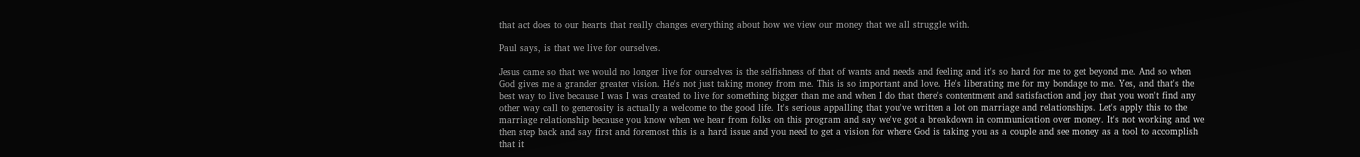that act does to our hearts that really changes everything about how we view our money that we all struggle with.

Paul says, is that we live for ourselves.

Jesus came so that we would no longer live for ourselves is the selfishness of that of wants and needs and feeling and it's so hard for me to get beyond me. And so when God gives me a grander greater vision. He's not just taking money from me. This is so important and love. He's liberating me for my bondage to me. Yes, and that's the best way to live because I was I was created to live for something bigger than me and when I do that there's contentment and satisfaction and joy that you won't find any other way call to generosity is actually a welcome to the good life. It's serious appalling that you've written a lot on marriage and relationships. Let's apply this to the marriage relationship because you know when we hear from folks on this program and say we've got a breakdown in communication over money. It's not working and we then step back and say first and foremost this is a hard issue and you need to get a vision for where God is taking you as a couple and see money as a tool to accomplish that it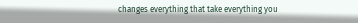changes everything that take everything you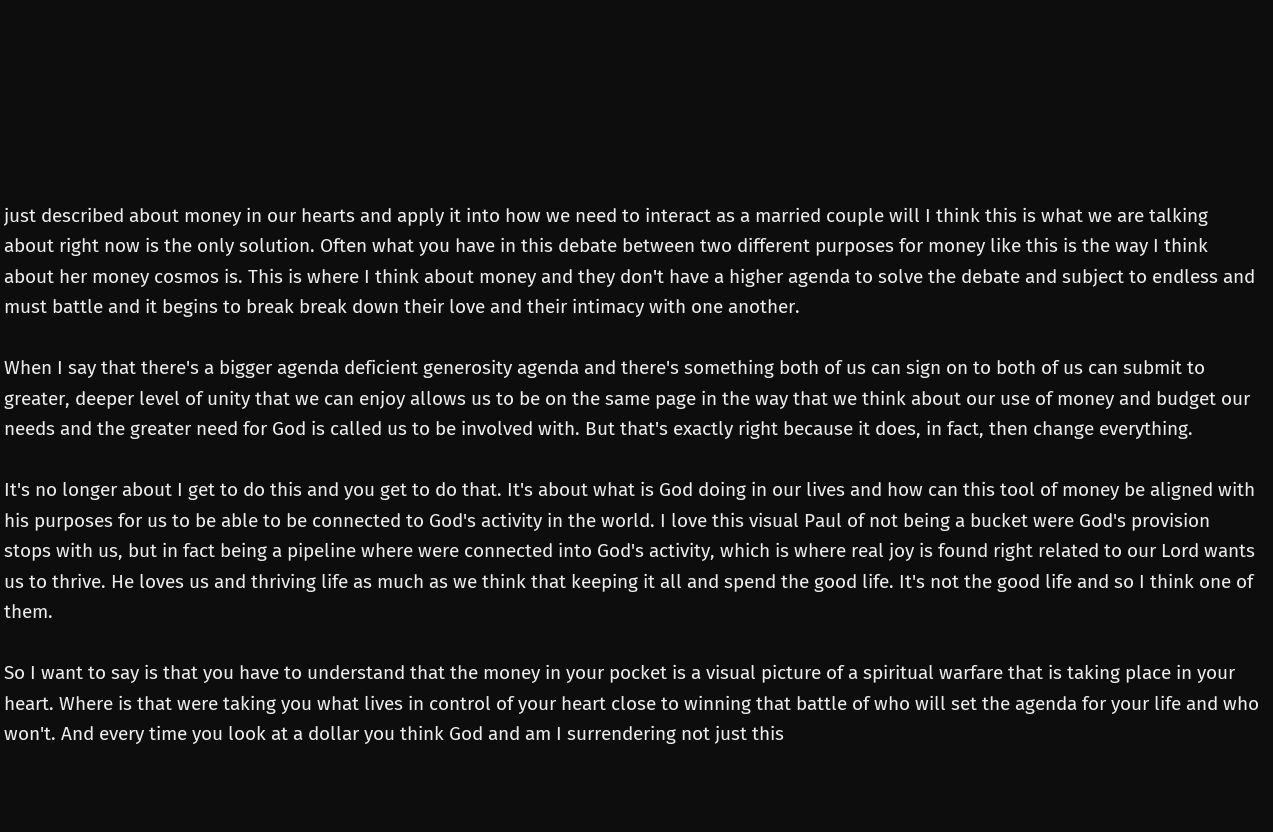just described about money in our hearts and apply it into how we need to interact as a married couple will I think this is what we are talking about right now is the only solution. Often what you have in this debate between two different purposes for money like this is the way I think about her money cosmos is. This is where I think about money and they don't have a higher agenda to solve the debate and subject to endless and must battle and it begins to break break down their love and their intimacy with one another.

When I say that there's a bigger agenda deficient generosity agenda and there's something both of us can sign on to both of us can submit to greater, deeper level of unity that we can enjoy allows us to be on the same page in the way that we think about our use of money and budget our needs and the greater need for God is called us to be involved with. But that's exactly right because it does, in fact, then change everything.

It's no longer about I get to do this and you get to do that. It's about what is God doing in our lives and how can this tool of money be aligned with his purposes for us to be able to be connected to God's activity in the world. I love this visual Paul of not being a bucket were God's provision stops with us, but in fact being a pipeline where were connected into God's activity, which is where real joy is found right related to our Lord wants us to thrive. He loves us and thriving life as much as we think that keeping it all and spend the good life. It's not the good life and so I think one of them.

So I want to say is that you have to understand that the money in your pocket is a visual picture of a spiritual warfare that is taking place in your heart. Where is that were taking you what lives in control of your heart close to winning that battle of who will set the agenda for your life and who won't. And every time you look at a dollar you think God and am I surrendering not just this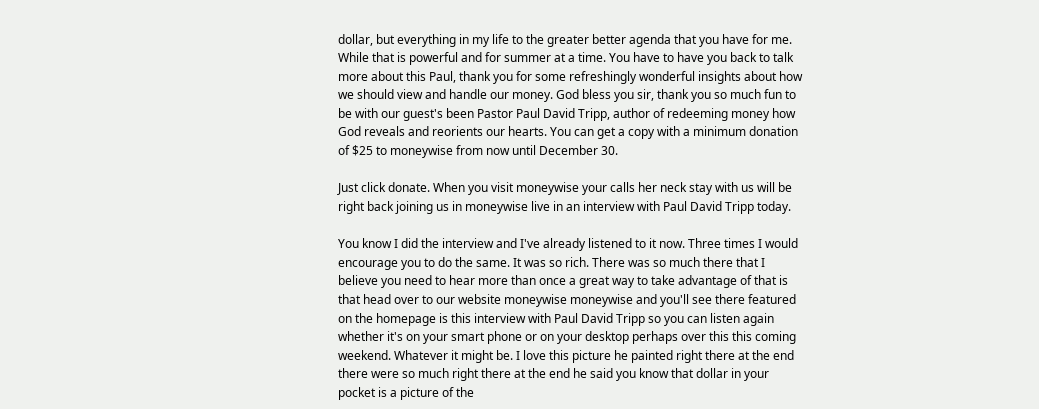dollar, but everything in my life to the greater better agenda that you have for me. While that is powerful and for summer at a time. You have to have you back to talk more about this Paul, thank you for some refreshingly wonderful insights about how we should view and handle our money. God bless you sir, thank you so much fun to be with our guest's been Pastor Paul David Tripp, author of redeeming money how God reveals and reorients our hearts. You can get a copy with a minimum donation of $25 to moneywise from now until December 30.

Just click donate. When you visit moneywise your calls her neck stay with us will be right back joining us in moneywise live in an interview with Paul David Tripp today.

You know I did the interview and I've already listened to it now. Three times I would encourage you to do the same. It was so rich. There was so much there that I believe you need to hear more than once a great way to take advantage of that is that head over to our website moneywise moneywise and you'll see there featured on the homepage is this interview with Paul David Tripp so you can listen again whether it's on your smart phone or on your desktop perhaps over this this coming weekend. Whatever it might be. I love this picture he painted right there at the end there were so much right there at the end he said you know that dollar in your pocket is a picture of the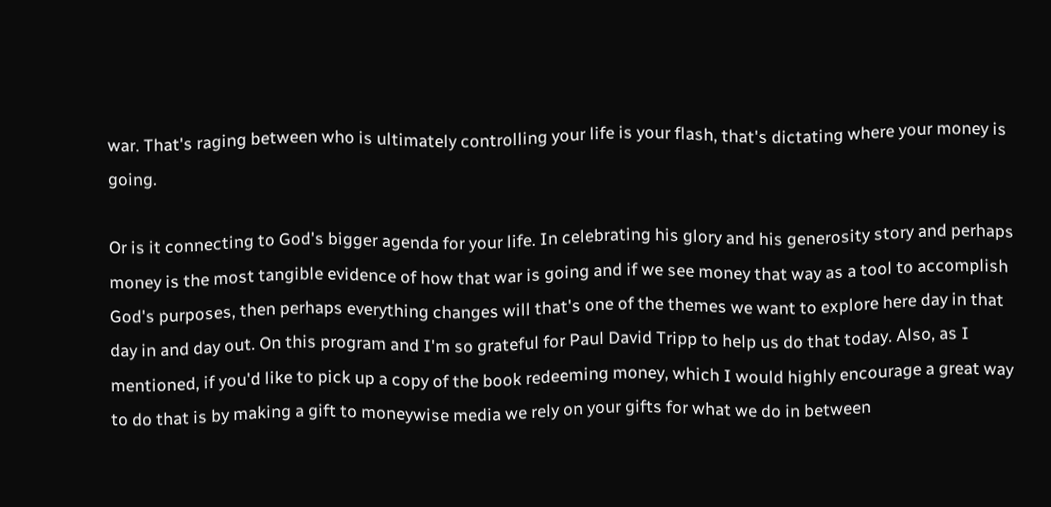war. That's raging between who is ultimately controlling your life is your flash, that's dictating where your money is going.

Or is it connecting to God's bigger agenda for your life. In celebrating his glory and his generosity story and perhaps money is the most tangible evidence of how that war is going and if we see money that way as a tool to accomplish God's purposes, then perhaps everything changes will that's one of the themes we want to explore here day in that day in and day out. On this program and I'm so grateful for Paul David Tripp to help us do that today. Also, as I mentioned, if you'd like to pick up a copy of the book redeeming money, which I would highly encourage a great way to do that is by making a gift to moneywise media we rely on your gifts for what we do in between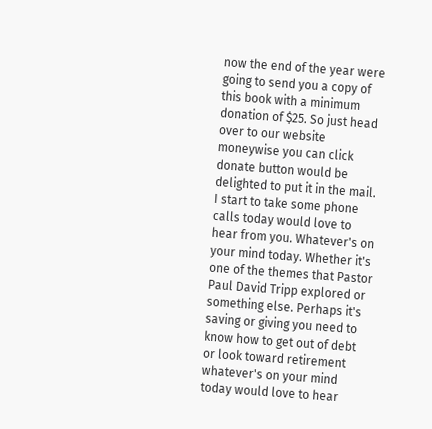now the end of the year were going to send you a copy of this book with a minimum donation of $25. So just head over to our website moneywise you can click donate button would be delighted to put it in the mail. I start to take some phone calls today would love to hear from you. Whatever's on your mind today. Whether it's one of the themes that Pastor Paul David Tripp explored or something else. Perhaps it's saving or giving you need to know how to get out of debt or look toward retirement whatever's on your mind today would love to hear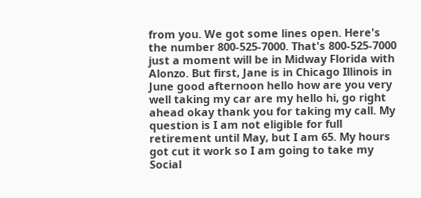from you. We got some lines open. Here's the number 800-525-7000. That's 800-525-7000 just a moment will be in Midway Florida with Alonzo. But first, Jane is in Chicago Illinois in June good afternoon hello how are you very well taking my car are my hello hi, go right ahead okay thank you for taking my call. My question is I am not eligible for full retirement until May, but I am 65. My hours got cut it work so I am going to take my Social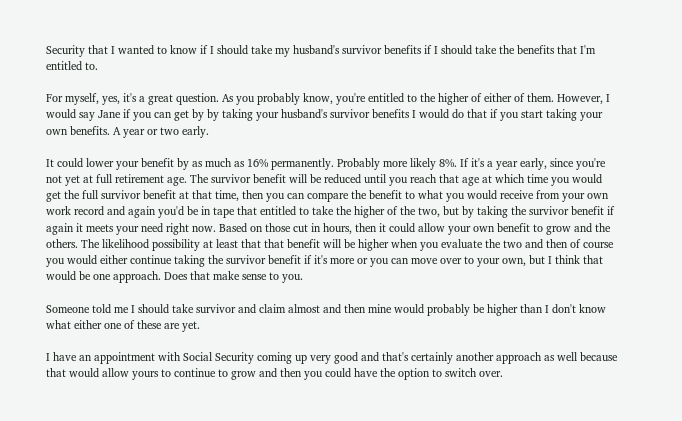Security that I wanted to know if I should take my husband's survivor benefits if I should take the benefits that I'm entitled to.

For myself, yes, it's a great question. As you probably know, you're entitled to the higher of either of them. However, I would say Jane if you can get by by taking your husband's survivor benefits I would do that if you start taking your own benefits. A year or two early.

It could lower your benefit by as much as 16% permanently. Probably more likely 8%. If it's a year early, since you're not yet at full retirement age. The survivor benefit will be reduced until you reach that age at which time you would get the full survivor benefit at that time, then you can compare the benefit to what you would receive from your own work record and again you'd be in tape that entitled to take the higher of the two, but by taking the survivor benefit if again it meets your need right now. Based on those cut in hours, then it could allow your own benefit to grow and the others. The likelihood possibility at least that that benefit will be higher when you evaluate the two and then of course you would either continue taking the survivor benefit if it's more or you can move over to your own, but I think that would be one approach. Does that make sense to you.

Someone told me I should take survivor and claim almost and then mine would probably be higher than I don't know what either one of these are yet.

I have an appointment with Social Security coming up very good and that's certainly another approach as well because that would allow yours to continue to grow and then you could have the option to switch over.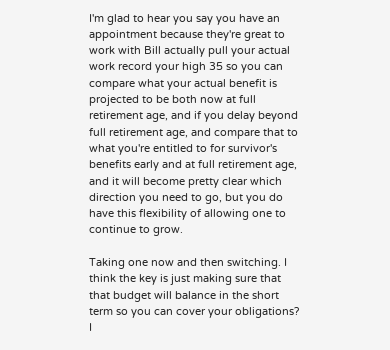I'm glad to hear you say you have an appointment because they're great to work with Bill actually pull your actual work record your high 35 so you can compare what your actual benefit is projected to be both now at full retirement age, and if you delay beyond full retirement age, and compare that to what you're entitled to for survivor's benefits early and at full retirement age, and it will become pretty clear which direction you need to go, but you do have this flexibility of allowing one to continue to grow.

Taking one now and then switching. I think the key is just making sure that that budget will balance in the short term so you can cover your obligations? I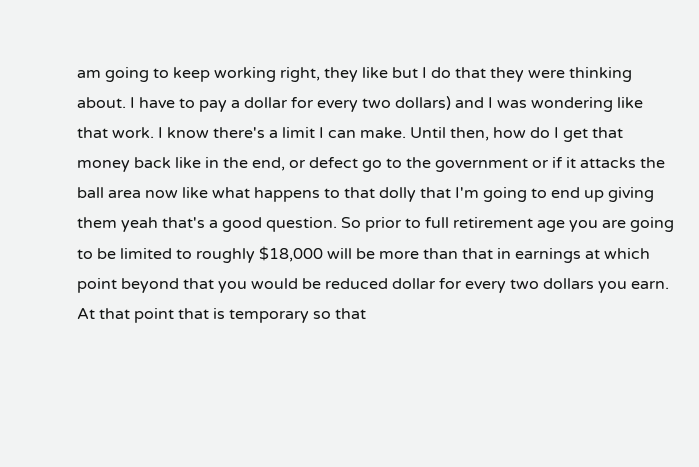am going to keep working right, they like but I do that they were thinking about. I have to pay a dollar for every two dollars) and I was wondering like that work. I know there's a limit I can make. Until then, how do I get that money back like in the end, or defect go to the government or if it attacks the ball area now like what happens to that dolly that I'm going to end up giving them yeah that's a good question. So prior to full retirement age you are going to be limited to roughly $18,000 will be more than that in earnings at which point beyond that you would be reduced dollar for every two dollars you earn. At that point that is temporary so that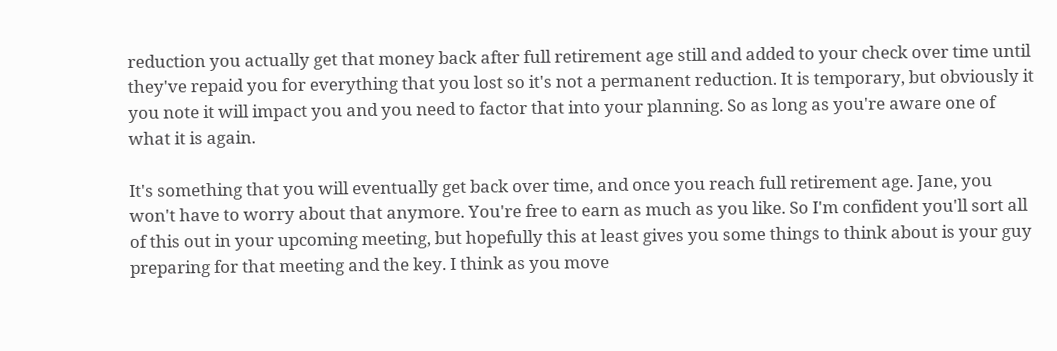reduction you actually get that money back after full retirement age still and added to your check over time until they've repaid you for everything that you lost so it's not a permanent reduction. It is temporary, but obviously it you note it will impact you and you need to factor that into your planning. So as long as you're aware one of what it is again.

It's something that you will eventually get back over time, and once you reach full retirement age. Jane, you won't have to worry about that anymore. You're free to earn as much as you like. So I'm confident you'll sort all of this out in your upcoming meeting, but hopefully this at least gives you some things to think about is your guy preparing for that meeting and the key. I think as you move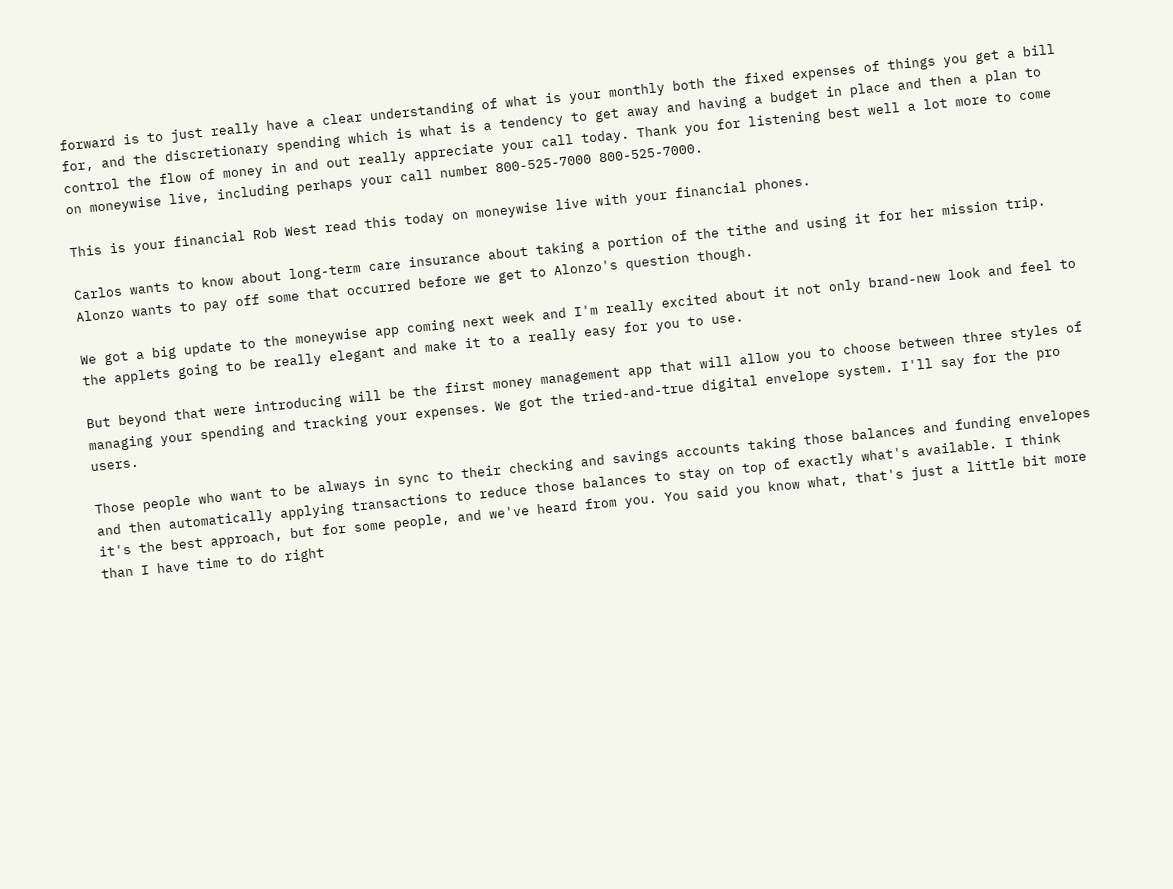forward is to just really have a clear understanding of what is your monthly both the fixed expenses of things you get a bill for, and the discretionary spending which is what is a tendency to get away and having a budget in place and then a plan to control the flow of money in and out really appreciate your call today. Thank you for listening best well a lot more to come on moneywise live, including perhaps your call number 800-525-7000 800-525-7000.

This is your financial Rob West read this today on moneywise live with your financial phones.

Carlos wants to know about long-term care insurance about taking a portion of the tithe and using it for her mission trip. Alonzo wants to pay off some that occurred before we get to Alonzo's question though.

We got a big update to the moneywise app coming next week and I'm really excited about it not only brand-new look and feel to the applets going to be really elegant and make it to a really easy for you to use.

But beyond that were introducing will be the first money management app that will allow you to choose between three styles of managing your spending and tracking your expenses. We got the tried-and-true digital envelope system. I'll say for the pro users.

Those people who want to be always in sync to their checking and savings accounts taking those balances and funding envelopes and then automatically applying transactions to reduce those balances to stay on top of exactly what's available. I think it's the best approach, but for some people, and we've heard from you. You said you know what, that's just a little bit more than I have time to do right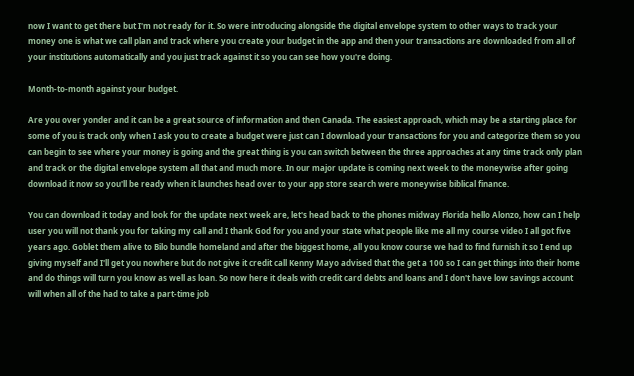now I want to get there but I'm not ready for it. So were introducing alongside the digital envelope system to other ways to track your money one is what we call plan and track where you create your budget in the app and then your transactions are downloaded from all of your institutions automatically and you just track against it so you can see how you're doing.

Month-to-month against your budget.

Are you over yonder and it can be a great source of information and then Canada. The easiest approach, which may be a starting place for some of you is track only when I ask you to create a budget were just can I download your transactions for you and categorize them so you can begin to see where your money is going and the great thing is you can switch between the three approaches at any time track only plan and track or the digital envelope system all that and much more. In our major update is coming next week to the moneywise after going download it now so you'll be ready when it launches head over to your app store search were moneywise biblical finance.

You can download it today and look for the update next week are, let's head back to the phones midway Florida hello Alonzo, how can I help user you will not thank you for taking my call and I thank God for you and your state what people like me all my course video I all got five years ago. Goblet them alive to Bilo bundle homeland and after the biggest home, all you know course we had to find furnish it so I end up giving myself and I'll get you nowhere but do not give it credit call Kenny Mayo advised that the get a 100 so I can get things into their home and do things will turn you know as well as loan. So now here it deals with credit card debts and loans and I don't have low savings account will when all of the had to take a part-time job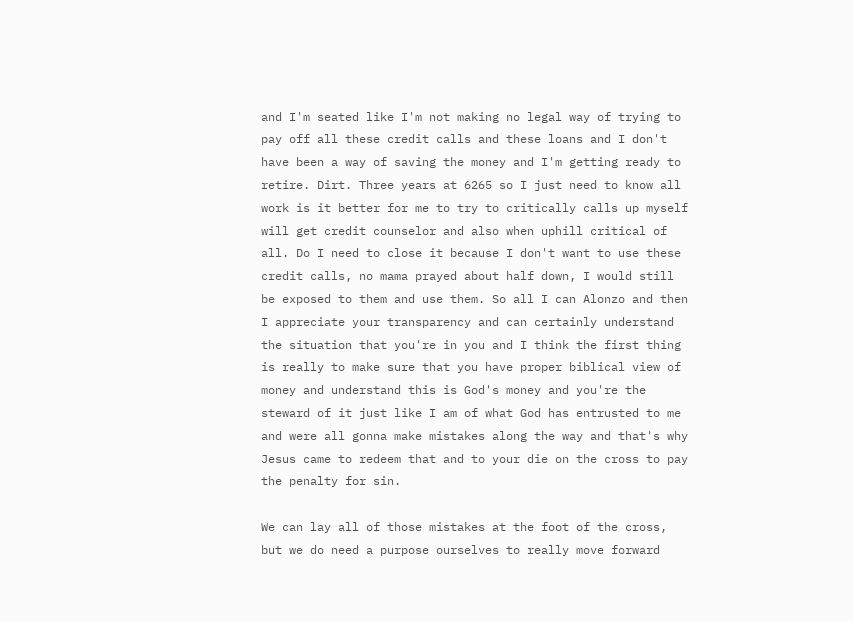and I'm seated like I'm not making no legal way of trying to pay off all these credit calls and these loans and I don't have been a way of saving the money and I'm getting ready to retire. Dirt. Three years at 6265 so I just need to know all work is it better for me to try to critically calls up myself will get credit counselor and also when uphill critical of all. Do I need to close it because I don't want to use these credit calls, no mama prayed about half down, I would still be exposed to them and use them. So all I can Alonzo and then I appreciate your transparency and can certainly understand the situation that you're in you and I think the first thing is really to make sure that you have proper biblical view of money and understand this is God's money and you're the steward of it just like I am of what God has entrusted to me and were all gonna make mistakes along the way and that's why Jesus came to redeem that and to your die on the cross to pay the penalty for sin.

We can lay all of those mistakes at the foot of the cross, but we do need a purpose ourselves to really move forward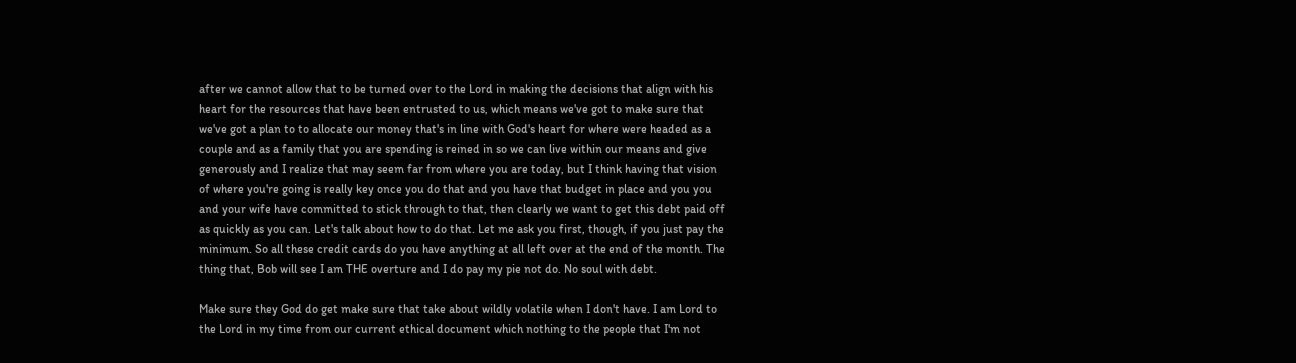after we cannot allow that to be turned over to the Lord in making the decisions that align with his heart for the resources that have been entrusted to us, which means we've got to make sure that we've got a plan to to allocate our money that's in line with God's heart for where were headed as a couple and as a family that you are spending is reined in so we can live within our means and give generously and I realize that may seem far from where you are today, but I think having that vision of where you're going is really key once you do that and you have that budget in place and you you and your wife have committed to stick through to that, then clearly we want to get this debt paid off as quickly as you can. Let's talk about how to do that. Let me ask you first, though, if you just pay the minimum. So all these credit cards do you have anything at all left over at the end of the month. The thing that, Bob will see I am THE overture and I do pay my pie not do. No soul with debt.

Make sure they God do get make sure that take about wildly volatile when I don't have. I am Lord to the Lord in my time from our current ethical document which nothing to the people that I'm not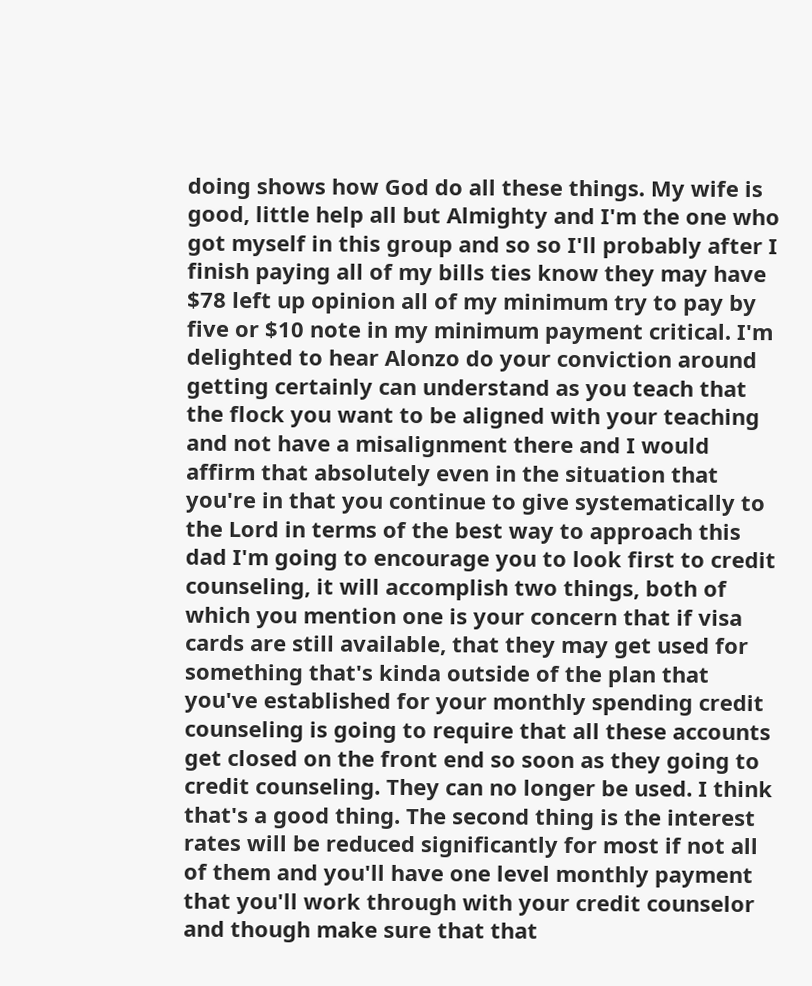doing shows how God do all these things. My wife is good, little help all but Almighty and I'm the one who got myself in this group and so so I'll probably after I finish paying all of my bills ties know they may have $78 left up opinion all of my minimum try to pay by five or $10 note in my minimum payment critical. I'm delighted to hear Alonzo do your conviction around getting certainly can understand as you teach that the flock you want to be aligned with your teaching and not have a misalignment there and I would affirm that absolutely even in the situation that you're in that you continue to give systematically to the Lord in terms of the best way to approach this dad I'm going to encourage you to look first to credit counseling, it will accomplish two things, both of which you mention one is your concern that if visa cards are still available, that they may get used for something that's kinda outside of the plan that you've established for your monthly spending credit counseling is going to require that all these accounts get closed on the front end so soon as they going to credit counseling. They can no longer be used. I think that's a good thing. The second thing is the interest rates will be reduced significantly for most if not all of them and you'll have one level monthly payment that you'll work through with your credit counselor and though make sure that that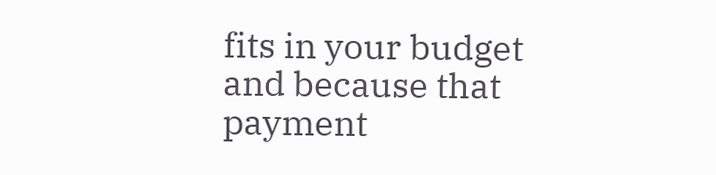fits in your budget and because that payment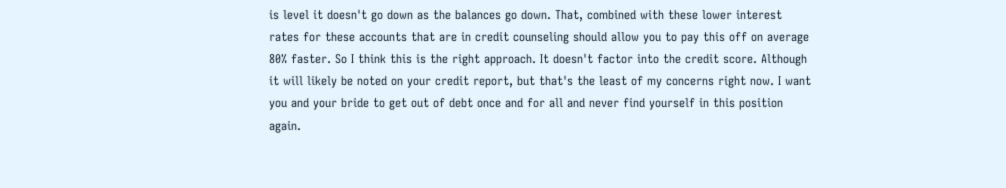is level it doesn't go down as the balances go down. That, combined with these lower interest rates for these accounts that are in credit counseling should allow you to pay this off on average 80% faster. So I think this is the right approach. It doesn't factor into the credit score. Although it will likely be noted on your credit report, but that's the least of my concerns right now. I want you and your bride to get out of debt once and for all and never find yourself in this position again.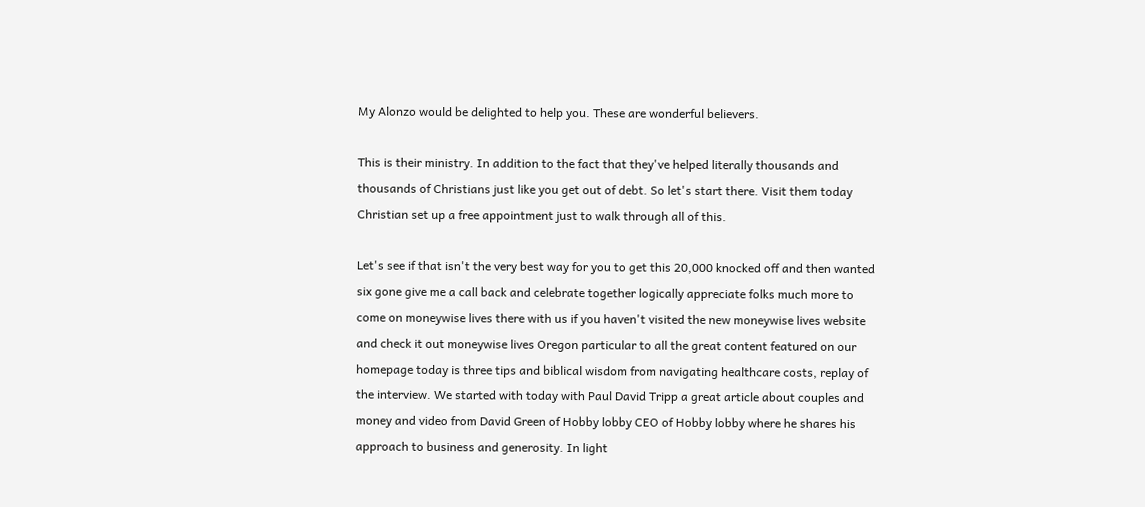My Alonzo would be delighted to help you. These are wonderful believers.

This is their ministry. In addition to the fact that they've helped literally thousands and thousands of Christians just like you get out of debt. So let's start there. Visit them today Christian set up a free appointment just to walk through all of this.

Let's see if that isn't the very best way for you to get this 20,000 knocked off and then wanted six gone give me a call back and celebrate together logically appreciate folks much more to come on moneywise lives there with us if you haven't visited the new moneywise lives website and check it out moneywise lives Oregon particular to all the great content featured on our homepage today is three tips and biblical wisdom from navigating healthcare costs, replay of the interview. We started with today with Paul David Tripp a great article about couples and money and video from David Green of Hobby lobby CEO of Hobby lobby where he shares his approach to business and generosity. In light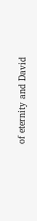of eternity and David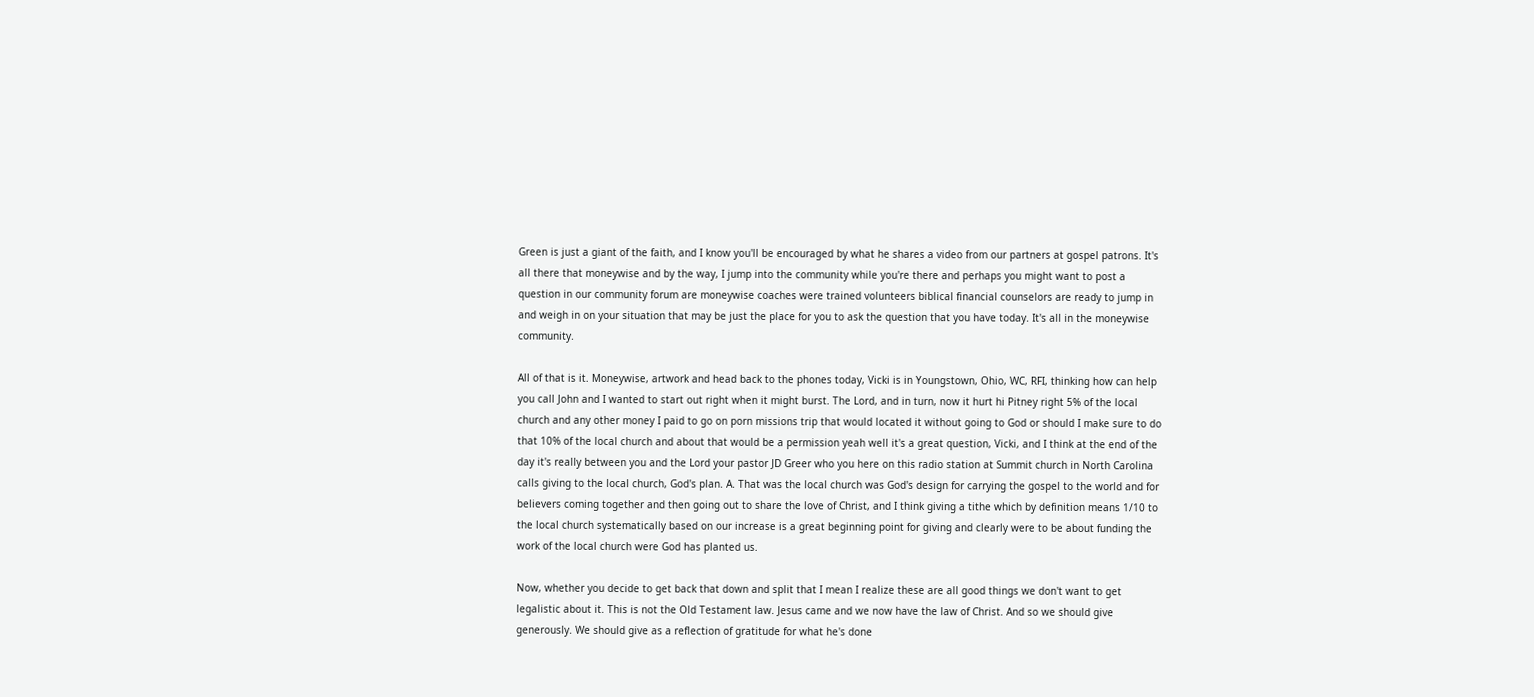Green is just a giant of the faith, and I know you'll be encouraged by what he shares a video from our partners at gospel patrons. It's all there that moneywise and by the way, I jump into the community while you're there and perhaps you might want to post a question in our community forum are moneywise coaches were trained volunteers biblical financial counselors are ready to jump in and weigh in on your situation that may be just the place for you to ask the question that you have today. It's all in the moneywise community.

All of that is it. Moneywise, artwork and head back to the phones today, Vicki is in Youngstown, Ohio, WC, RFI, thinking how can help you call John and I wanted to start out right when it might burst. The Lord, and in turn, now it hurt hi Pitney right 5% of the local church and any other money I paid to go on porn missions trip that would located it without going to God or should I make sure to do that 10% of the local church and about that would be a permission yeah well it's a great question, Vicki, and I think at the end of the day it's really between you and the Lord your pastor JD Greer who you here on this radio station at Summit church in North Carolina calls giving to the local church, God's plan. A. That was the local church was God's design for carrying the gospel to the world and for believers coming together and then going out to share the love of Christ, and I think giving a tithe which by definition means 1/10 to the local church systematically based on our increase is a great beginning point for giving and clearly were to be about funding the work of the local church were God has planted us.

Now, whether you decide to get back that down and split that I mean I realize these are all good things we don't want to get legalistic about it. This is not the Old Testament law. Jesus came and we now have the law of Christ. And so we should give generously. We should give as a reflection of gratitude for what he's done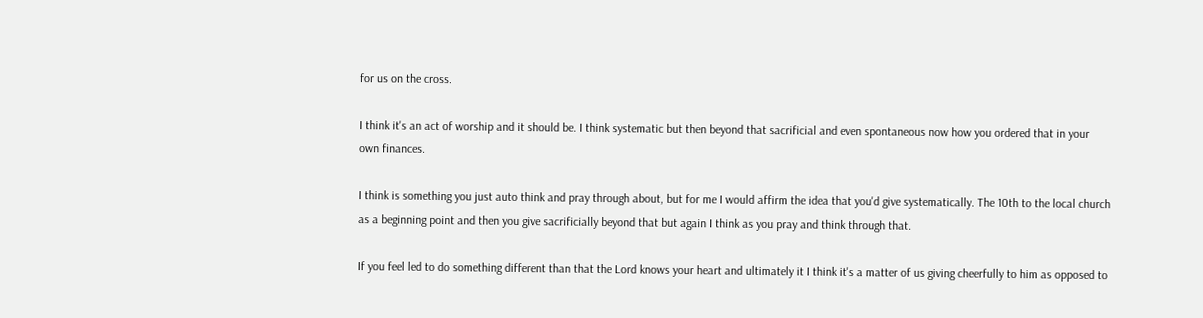for us on the cross.

I think it's an act of worship and it should be. I think systematic but then beyond that sacrificial and even spontaneous now how you ordered that in your own finances.

I think is something you just auto think and pray through about, but for me I would affirm the idea that you'd give systematically. The 10th to the local church as a beginning point and then you give sacrificially beyond that but again I think as you pray and think through that.

If you feel led to do something different than that the Lord knows your heart and ultimately it I think it's a matter of us giving cheerfully to him as opposed to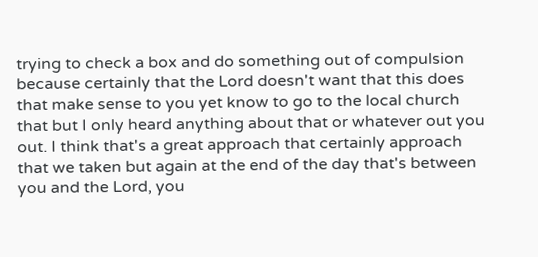trying to check a box and do something out of compulsion because certainly that the Lord doesn't want that this does that make sense to you yet know to go to the local church that but I only heard anything about that or whatever out you out. I think that's a great approach that certainly approach that we taken but again at the end of the day that's between you and the Lord, you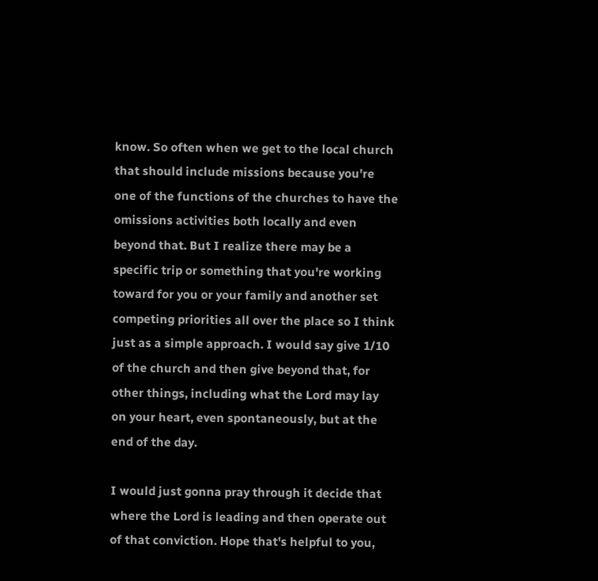know. So often when we get to the local church that should include missions because you're one of the functions of the churches to have the omissions activities both locally and even beyond that. But I realize there may be a specific trip or something that you're working toward for you or your family and another set competing priorities all over the place so I think just as a simple approach. I would say give 1/10 of the church and then give beyond that, for other things, including what the Lord may lay on your heart, even spontaneously, but at the end of the day.

I would just gonna pray through it decide that where the Lord is leading and then operate out of that conviction. Hope that's helpful to you,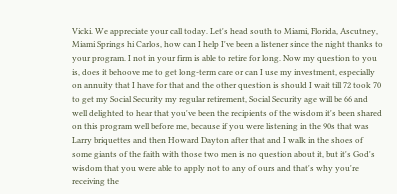Vicki. We appreciate your call today. Let's head south to Miami, Florida, Ascutney, Miami Springs hi Carlos, how can I help I've been a listener since the night thanks to your program. I not in your firm is able to retire for long. Now my question to you is, does it behoove me to get long-term care or can I use my investment, especially on annuity that I have for that and the other question is should I wait till 72 took 70 to get my Social Security my regular retirement, Social Security age will be 66 and well delighted to hear that you've been the recipients of the wisdom it's been shared on this program well before me, because if you were listening in the 90s that was Larry briquettes and then Howard Dayton after that and I walk in the shoes of some giants of the faith with those two men is no question about it, but it's God's wisdom that you were able to apply not to any of ours and that's why you're receiving the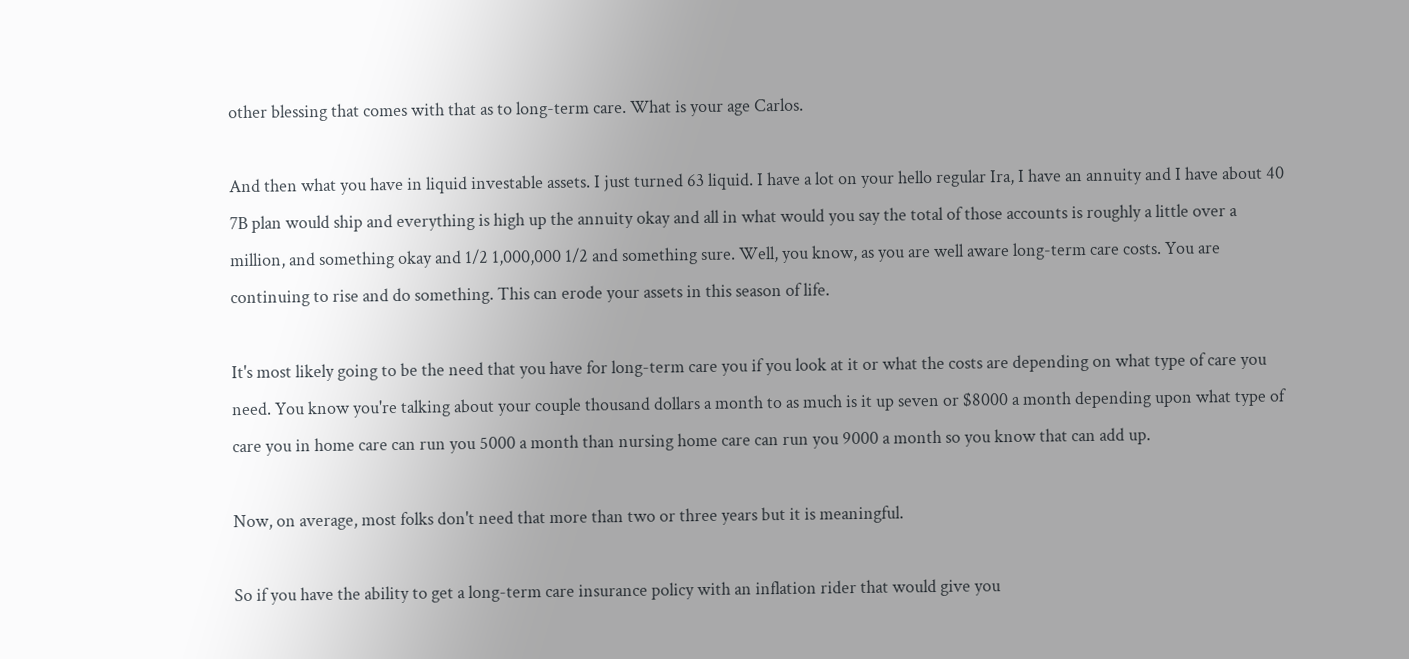other blessing that comes with that as to long-term care. What is your age Carlos.

And then what you have in liquid investable assets. I just turned 63 liquid. I have a lot on your hello regular Ira, I have an annuity and I have about 40 7B plan would ship and everything is high up the annuity okay and all in what would you say the total of those accounts is roughly a little over a million, and something okay and 1/2 1,000,000 1/2 and something sure. Well, you know, as you are well aware long-term care costs. You are continuing to rise and do something. This can erode your assets in this season of life.

It's most likely going to be the need that you have for long-term care you if you look at it or what the costs are depending on what type of care you need. You know you're talking about your couple thousand dollars a month to as much is it up seven or $8000 a month depending upon what type of care you in home care can run you 5000 a month than nursing home care can run you 9000 a month so you know that can add up.

Now, on average, most folks don't need that more than two or three years but it is meaningful.

So if you have the ability to get a long-term care insurance policy with an inflation rider that would give you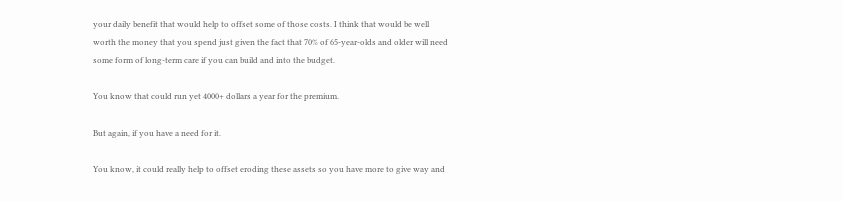your daily benefit that would help to offset some of those costs. I think that would be well worth the money that you spend just given the fact that 70% of 65-year-olds and older will need some form of long-term care if you can build and into the budget.

You know that could run yet 4000+ dollars a year for the premium.

But again, if you have a need for it.

You know, it could really help to offset eroding these assets so you have more to give way and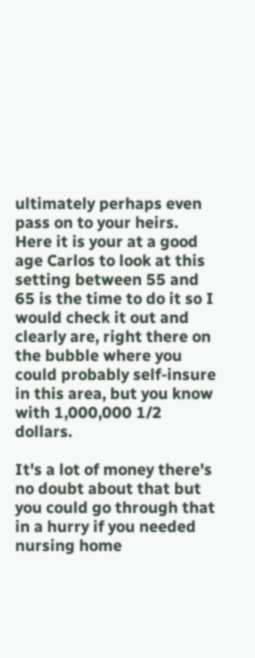ultimately perhaps even pass on to your heirs. Here it is your at a good age Carlos to look at this setting between 55 and 65 is the time to do it so I would check it out and clearly are, right there on the bubble where you could probably self-insure in this area, but you know with 1,000,000 1/2 dollars.

It's a lot of money there's no doubt about that but you could go through that in a hurry if you needed nursing home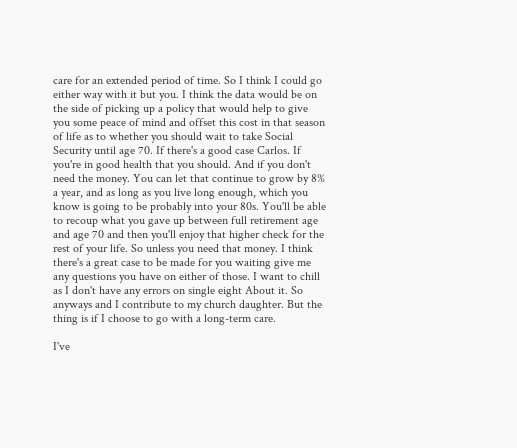care for an extended period of time. So I think I could go either way with it but you. I think the data would be on the side of picking up a policy that would help to give you some peace of mind and offset this cost in that season of life as to whether you should wait to take Social Security until age 70. If there's a good case Carlos. If you're in good health that you should. And if you don't need the money. You can let that continue to grow by 8% a year, and as long as you live long enough, which you know is going to be probably into your 80s. You'll be able to recoup what you gave up between full retirement age and age 70 and then you'll enjoy that higher check for the rest of your life. So unless you need that money. I think there's a great case to be made for you waiting give me any questions you have on either of those. I want to chill as I don't have any errors on single eight About it. So anyways and I contribute to my church daughter. But the thing is if I choose to go with a long-term care.

I've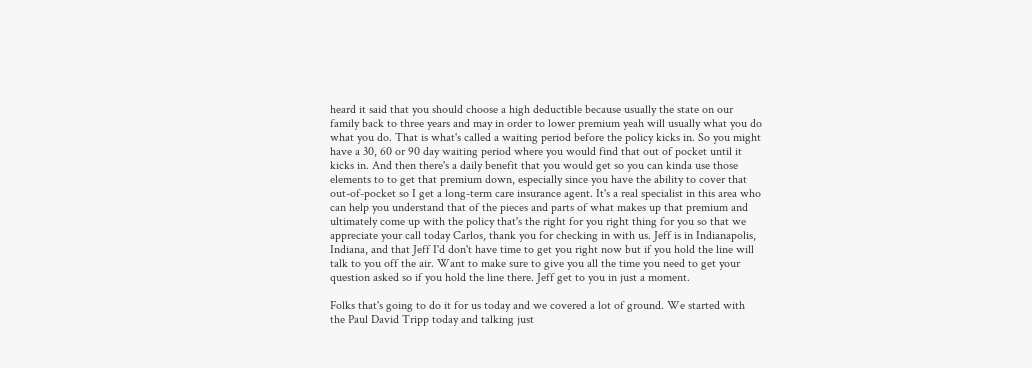heard it said that you should choose a high deductible because usually the state on our family back to three years and may in order to lower premium yeah will usually what you do what you do. That is what's called a waiting period before the policy kicks in. So you might have a 30, 60 or 90 day waiting period where you would find that out of pocket until it kicks in. And then there's a daily benefit that you would get so you can kinda use those elements to to get that premium down, especially since you have the ability to cover that out-of-pocket so I get a long-term care insurance agent. It's a real specialist in this area who can help you understand that of the pieces and parts of what makes up that premium and ultimately come up with the policy that's the right for you right thing for you so that we appreciate your call today Carlos, thank you for checking in with us. Jeff is in Indianapolis, Indiana, and that Jeff I'd don't have time to get you right now but if you hold the line will talk to you off the air. Want to make sure to give you all the time you need to get your question asked so if you hold the line there. Jeff get to you in just a moment.

Folks that's going to do it for us today and we covered a lot of ground. We started with the Paul David Tripp today and talking just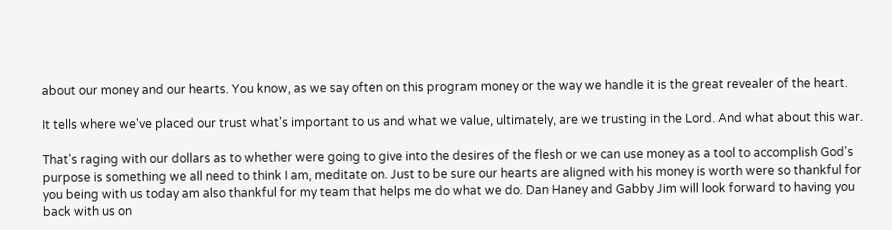about our money and our hearts. You know, as we say often on this program money or the way we handle it is the great revealer of the heart.

It tells where we've placed our trust what's important to us and what we value, ultimately, are we trusting in the Lord. And what about this war.

That's raging with our dollars as to whether were going to give into the desires of the flesh or we can use money as a tool to accomplish God's purpose is something we all need to think I am, meditate on. Just to be sure our hearts are aligned with his money is worth were so thankful for you being with us today am also thankful for my team that helps me do what we do. Dan Haney and Gabby Jim will look forward to having you back with us on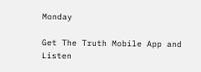Monday

Get The Truth Mobile App and Listen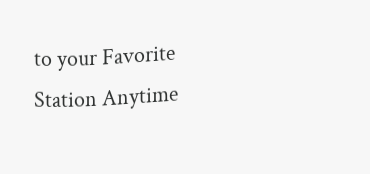to your Favorite Station Anytime